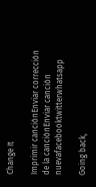Change It

Imprimir canciónEnviar corrección de la canciónEnviar canción nuevafacebooktwitterwhatsapp

Going back,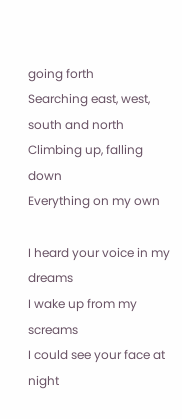going forth
Searching east, west, south and north
Climbing up, falling down
Everything on my own

I heard your voice in my dreams
I wake up from my screams
I could see your face at night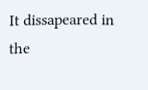It dissapeared in the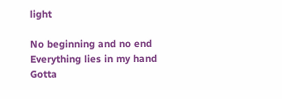light

No beginning and no end
Everything lies in my hand
Gotta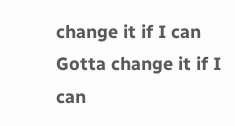change it if I can
Gotta change it if I can